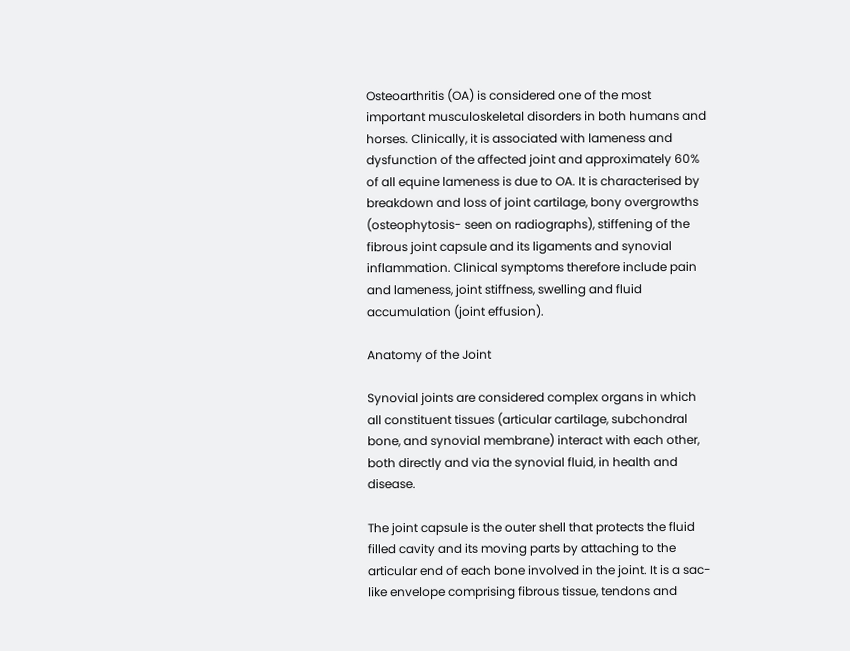Osteoarthritis (OA) is considered one of the most important musculoskeletal disorders in both humans and horses. Clinically, it is associated with lameness and dysfunction of the affected joint and approximately 60% of all equine lameness is due to OA. It is characterised by breakdown and loss of joint cartilage, bony overgrowths (osteophytosis- seen on radiographs), stiffening of the fibrous joint capsule and its ligaments and synovial inflammation. Clinical symptoms therefore include pain and lameness, joint stiffness, swelling and fluid accumulation (joint effusion).

Anatomy of the Joint

Synovial joints are considered complex organs in which all constituent tissues (articular cartilage, subchondral bone, and synovial membrane) interact with each other, both directly and via the synovial fluid, in health and disease.

The joint capsule is the outer shell that protects the fluid filled cavity and its moving parts by attaching to the articular end of each bone involved in the joint. It is a sac-like envelope comprising fibrous tissue, tendons and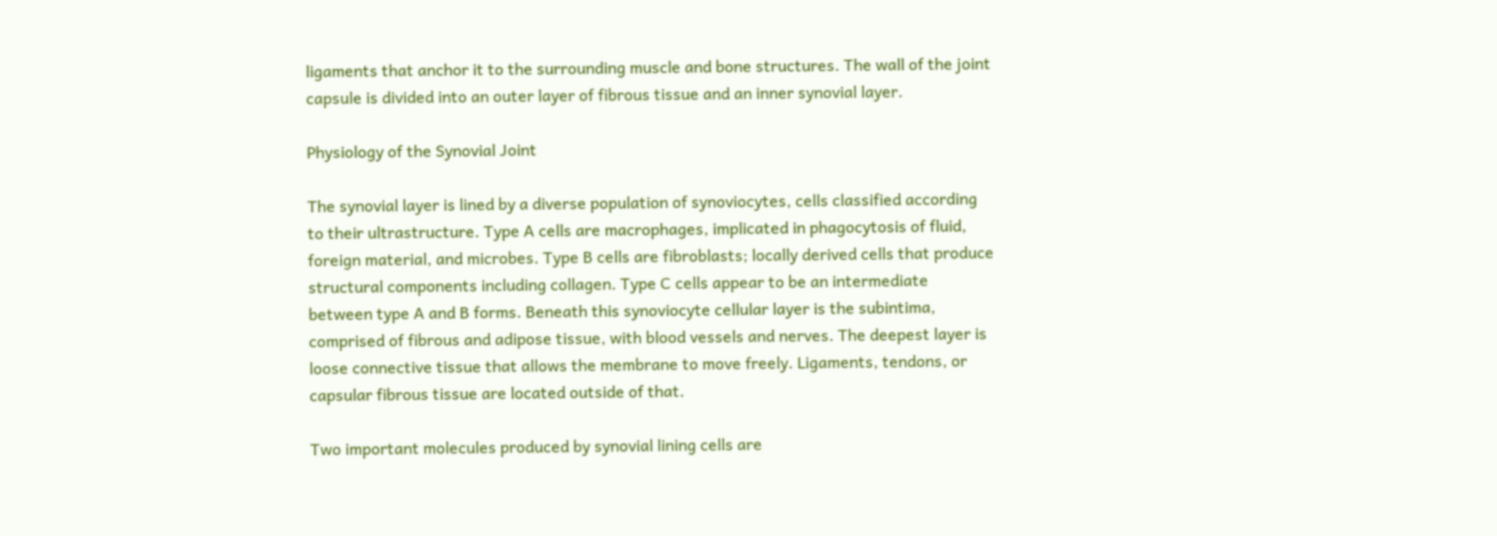ligaments that anchor it to the surrounding muscle and bone structures. The wall of the joint capsule is divided into an outer layer of fibrous tissue and an inner synovial layer.

Physiology of the Synovial Joint

The synovial layer is lined by a diverse population of synoviocytes, cells classified according to their ultrastructure. Type A cells are macrophages, implicated in phagocytosis of fluid, foreign material, and microbes. Type B cells are fibroblasts; locally derived cells that produce structural components including collagen. Type C cells appear to be an intermediate between type A and B forms. Beneath this synoviocyte cellular layer is the subintima, comprised of fibrous and adipose tissue, with blood vessels and nerves. The deepest layer is loose connective tissue that allows the membrane to move freely. Ligaments, tendons, or capsular fibrous tissue are located outside of that.

Two important molecules produced by synovial lining cells are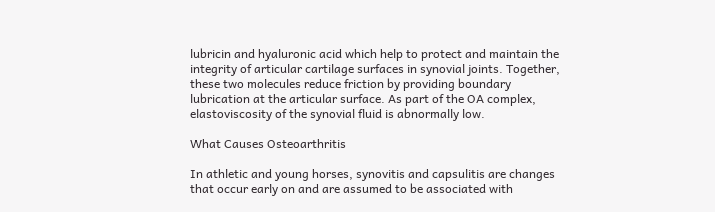lubricin and hyaluronic acid which help to protect and maintain the integrity of articular cartilage surfaces in synovial joints. Together, these two molecules reduce friction by providing boundary lubrication at the articular surface. As part of the OA complex, elastoviscosity of the synovial fluid is abnormally low.

What Causes Osteoarthritis

In athletic and young horses, synovitis and capsulitis are changes that occur early on and are assumed to be associated with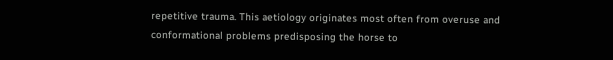repetitive trauma. This aetiology originates most often from overuse and conformational problems predisposing the horse to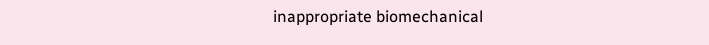inappropriate biomechanical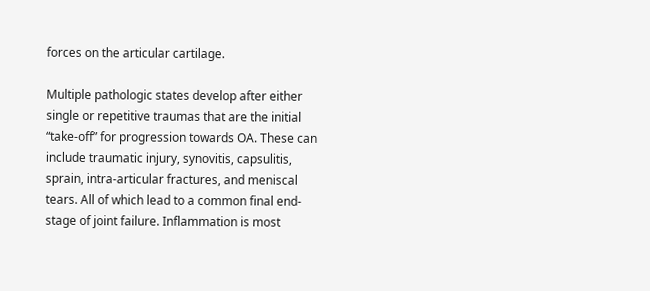forces on the articular cartilage.

Multiple pathologic states develop after either single or repetitive traumas that are the initial “take-off” for progression towards OA. These can include traumatic injury, synovitis, capsulitis, sprain, intra-articular fractures, and meniscal tears. All of which lead to a common final end-stage of joint failure. Inflammation is most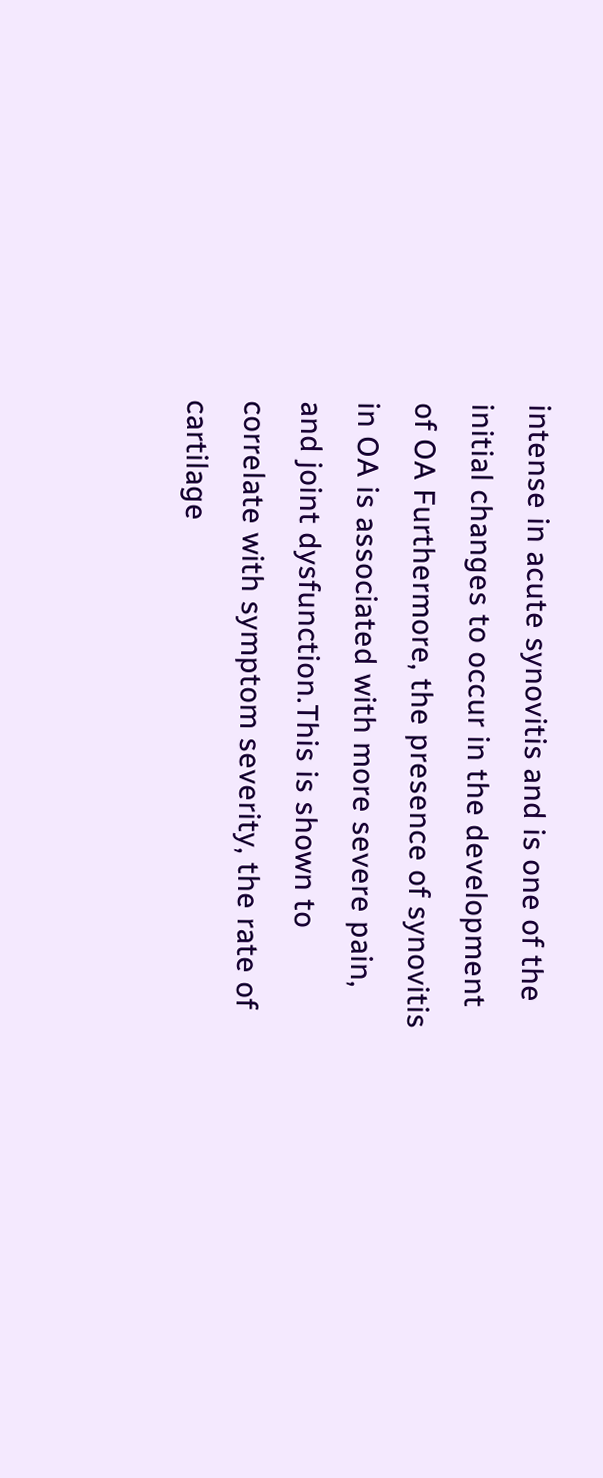intense in acute synovitis and is one of the initial changes to occur in the development of OA Furthermore, the presence of synovitis in OA is associated with more severe pain, and joint dysfunction.This is shown to correlate with symptom severity, the rate of cartilage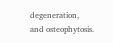degeneration, and osteophytosis.